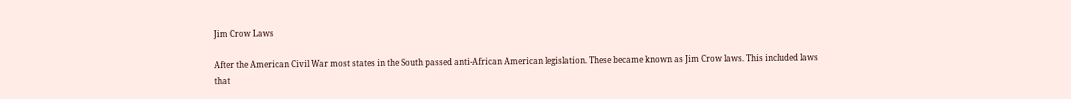Jim Crow Laws

After the American Civil War most states in the South passed anti-African American legislation. These became known as Jim Crow laws. This included laws that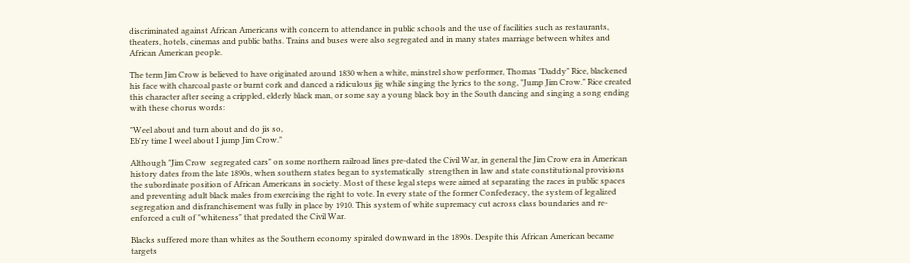discriminated against African Americans with concern to attendance in public schools and the use of facilities such as restaurants, theaters, hotels, cinemas and public baths. Trains and buses were also segregated and in many states marriage between whites and African American people.

The term Jim Crow is believed to have originated around 1830 when a white, minstrel show performer, Thomas "Daddy" Rice, blackened his face with charcoal paste or burnt cork and danced a ridiculous jig while singing the lyrics to the song, "Jump Jim Crow." Rice created this character after seeing a crippled, elderly black man, or some say a young black boy in the South dancing and singing a song ending with these chorus words:

"Weel about and turn about and do jis so,
Eb'ry time I weel about I jump Jim Crow."

Although "Jim Crow  segregated cars" on some northern railroad lines pre-dated the Civil War, in general the Jim Crow era in American history dates from the late 1890s, when southern states began to systematically  strengthen in law and state constitutional provisions the subordinate position of African Americans in society. Most of these legal steps were aimed at separating the races in public spaces and preventing adult black males from exercising the right to vote. In every state of the former Confederacy, the system of legalized segregation and disfranchisement was fully in place by 1910. This system of white supremacy cut across class boundaries and re-enforced a cult of "whiteness" that predated the Civil War.

Blacks suffered more than whites as the Southern economy spiraled downward in the 1890s. Despite this African American became targets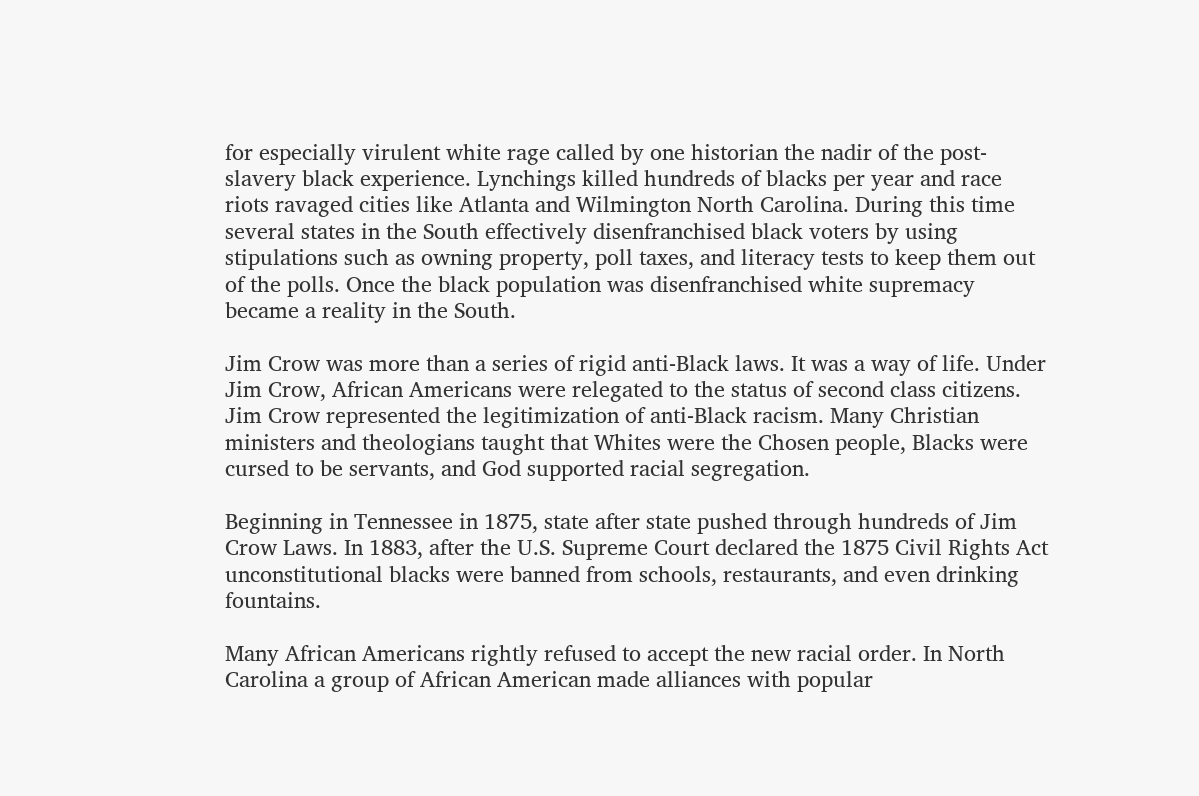for especially virulent white rage called by one historian the nadir of the post-slavery black experience. Lynchings killed hundreds of blacks per year and race riots ravaged cities like Atlanta and Wilmington North Carolina. During this time several states in the South effectively disenfranchised black voters by using stipulations such as owning property, poll taxes, and literacy tests to keep them out of the polls. Once the black population was disenfranchised white supremacy became a reality in the South.

Jim Crow was more than a series of rigid anti-Black laws. It was a way of life. Under Jim Crow, African Americans were relegated to the status of second class citizens. Jim Crow represented the legitimization of anti-Black racism. Many Christian ministers and theologians taught that Whites were the Chosen people, Blacks were cursed to be servants, and God supported racial segregation.

Beginning in Tennessee in 1875, state after state pushed through hundreds of Jim Crow Laws. In 1883, after the U.S. Supreme Court declared the 1875 Civil Rights Act unconstitutional blacks were banned from schools, restaurants, and even drinking fountains.

Many African Americans rightly refused to accept the new racial order. In North Carolina a group of African American made alliances with popular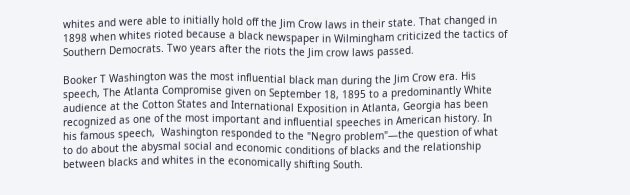whites and were able to initially hold off the Jim Crow laws in their state. That changed in 1898 when whites rioted because a black newspaper in Wilmingham criticized the tactics of Southern Democrats. Two years after the riots the Jim crow laws passed.

Booker T Washington was the most influential black man during the Jim Crow era. His speech, The Atlanta Compromise given on September 18, 1895 to a predominantly White audience at the Cotton States and International Exposition in Atlanta, Georgia has been recognized as one of the most important and influential speeches in American history. In his famous speech,  Washington responded to the "Negro problem"—the question of what to do about the abysmal social and economic conditions of blacks and the relationship between blacks and whites in the economically shifting South.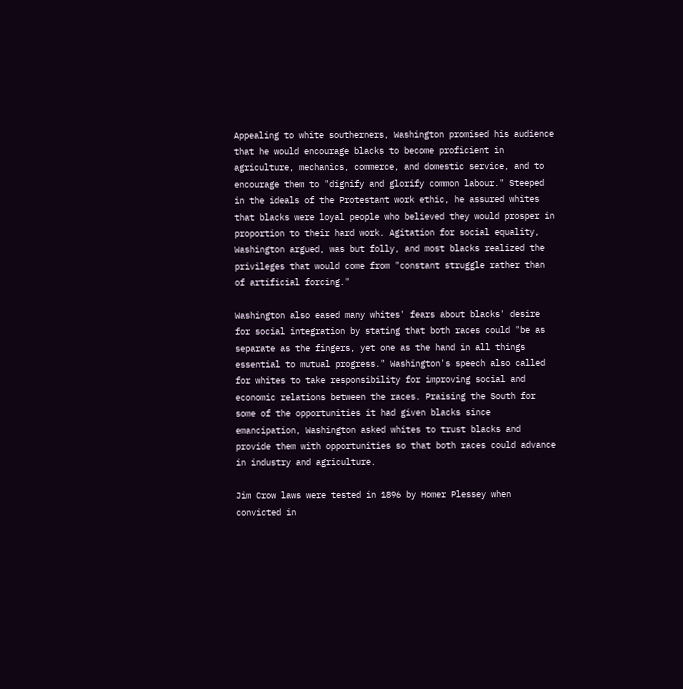Appealing to white southerners, Washington promised his audience that he would encourage blacks to become proficient in agriculture, mechanics, commerce, and domestic service, and to encourage them to "dignify and glorify common labour." Steeped in the ideals of the Protestant work ethic, he assured whites that blacks were loyal people who believed they would prosper in proportion to their hard work. Agitation for social equality, Washington argued, was but folly, and most blacks realized the privileges that would come from "constant struggle rather than of artificial forcing."

Washington also eased many whites' fears about blacks' desire for social integration by stating that both races could "be as separate as the fingers, yet one as the hand in all things essential to mutual progress." Washington's speech also called for whites to take responsibility for improving social and economic relations between the races. Praising the South for some of the opportunities it had given blacks since emancipation, Washington asked whites to trust blacks and provide them with opportunities so that both races could advance in industry and agriculture.

Jim Crow laws were tested in 1896 by Homer Plessey when convicted in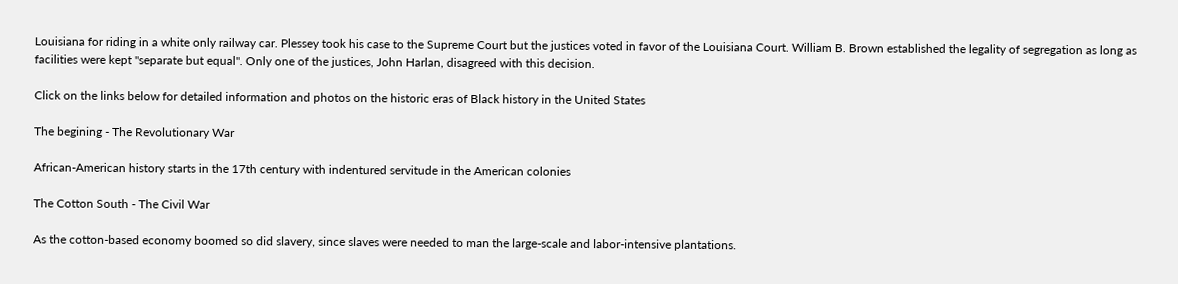Louisiana for riding in a white only railway car. Plessey took his case to the Supreme Court but the justices voted in favor of the Louisiana Court. William B. Brown established the legality of segregation as long as facilities were kept "separate but equal". Only one of the justices, John Harlan, disagreed with this decision.

Click on the links below for detailed information and photos on the historic eras of Black history in the United States

The begining - The Revolutionary War

African-American history starts in the 17th century with indentured servitude in the American colonies

The Cotton South - The Civil War

As the cotton-based economy boomed so did slavery, since slaves were needed to man the large-scale and labor-intensive plantations.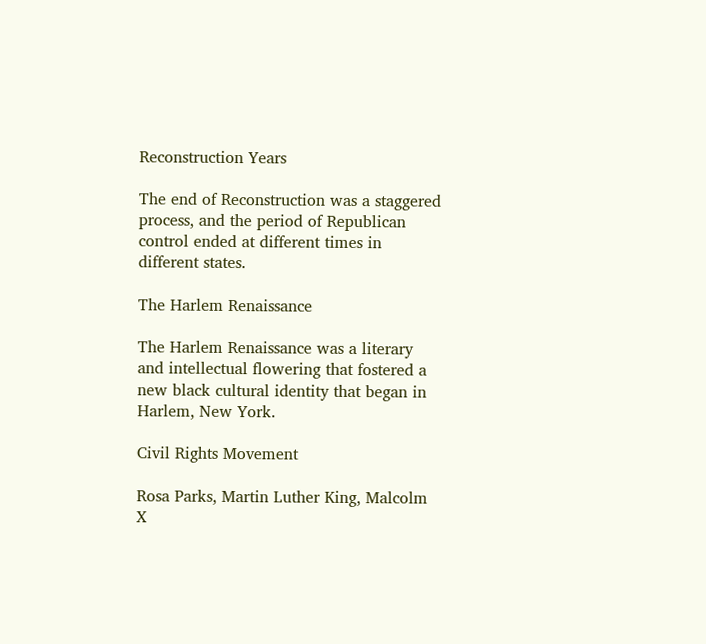Reconstruction Years

The end of Reconstruction was a staggered process, and the period of Republican control ended at different times in different states.

The Harlem Renaissance

The Harlem Renaissance was a literary and intellectual flowering that fostered a new black cultural identity that began in Harlem, New York.

Civil Rights Movement

Rosa Parks, Martin Luther King, Malcolm X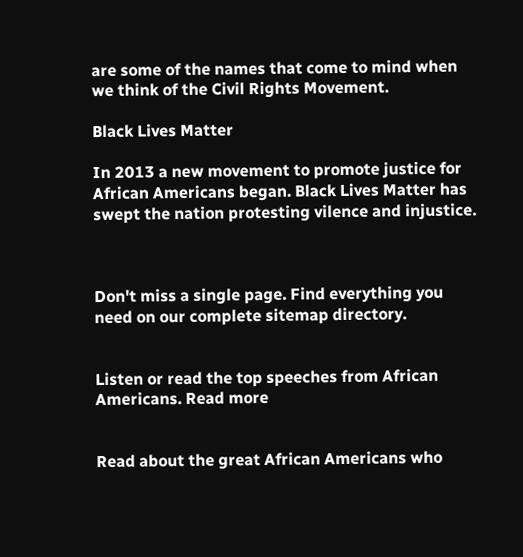are some of the names that come to mind when we think of the Civil Rights Movement.

Black Lives Matter

In 2013 a new movement to promote justice for African Americans began. Black Lives Matter has swept the nation protesting vilence and injustice.



Don't miss a single page. Find everything you need on our complete sitemap directory.


Listen or read the top speeches from African Americans. Read more


Read about the great African Americans who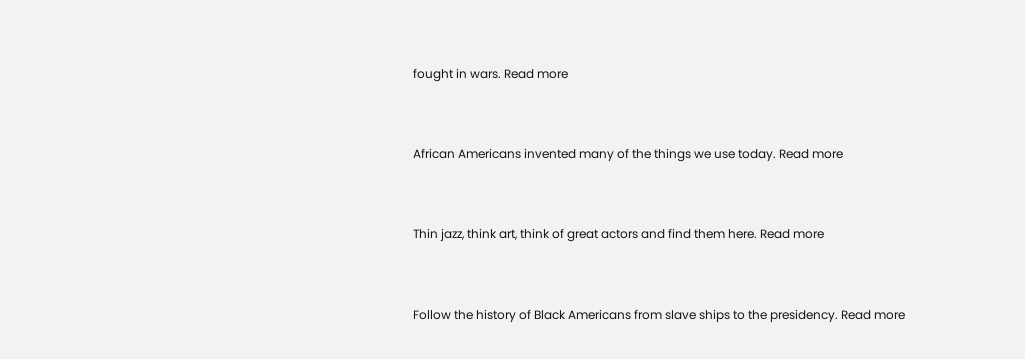fought in wars. Read more


African Americans invented many of the things we use today. Read more


Thin jazz, think art, think of great actors and find them here. Read more


Follow the history of Black Americans from slave ships to the presidency. Read more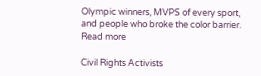Olympic winners, MVPS of every sport, and people who broke the color barrier. Read more

Civil Rights Activists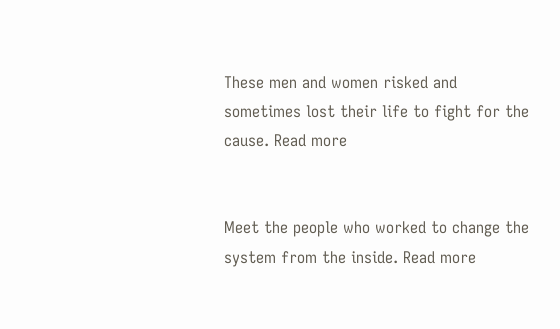These men and women risked and sometimes lost their life to fight for the cause. Read more


Meet the people who worked to change the system from the inside. Read more